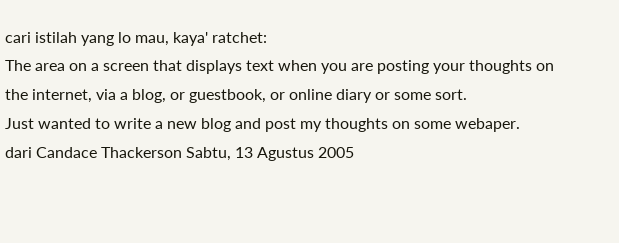cari istilah yang lo mau, kaya' ratchet:
The area on a screen that displays text when you are posting your thoughts on the internet, via a blog, or guestbook, or online diary or some sort.
Just wanted to write a new blog and post my thoughts on some webaper.
dari Candace Thackerson Sabtu, 13 Agustus 2005